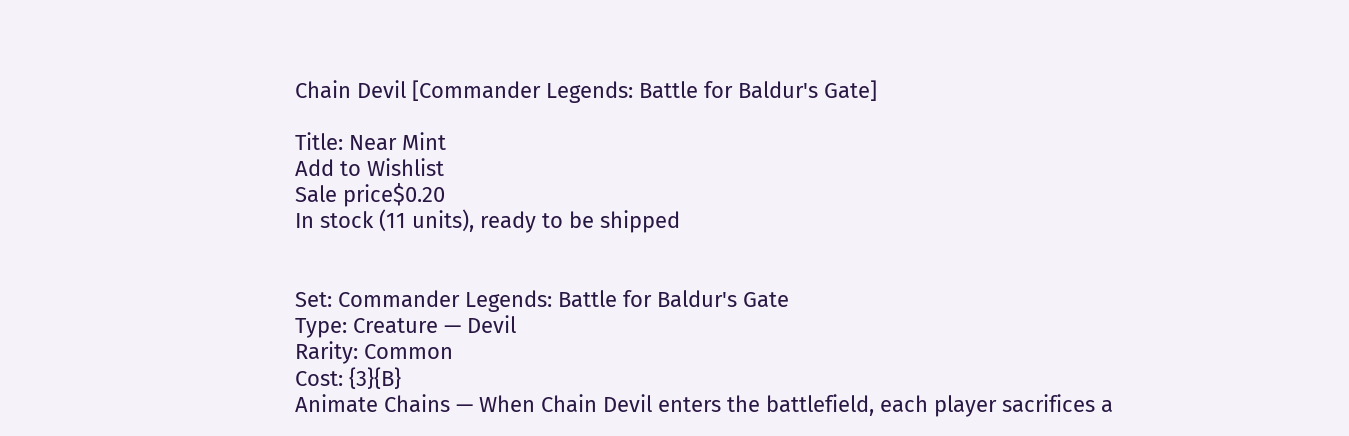Chain Devil [Commander Legends: Battle for Baldur's Gate]

Title: Near Mint
Add to Wishlist
Sale price$0.20
In stock (11 units), ready to be shipped


Set: Commander Legends: Battle for Baldur's Gate
Type: Creature — Devil
Rarity: Common
Cost: {3}{B}
Animate Chains — When Chain Devil enters the battlefield, each player sacrifices a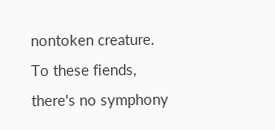nontoken creature.
To these fiends, there's no symphony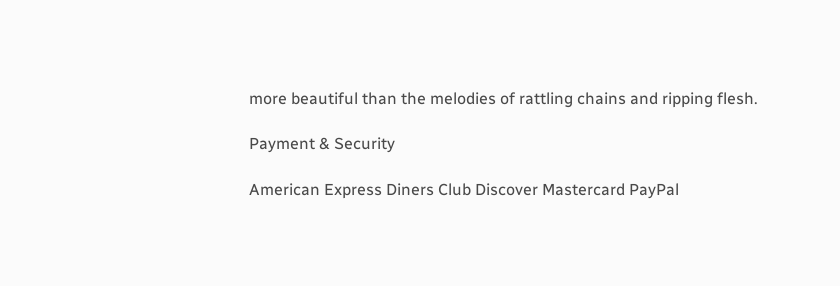more beautiful than the melodies of rattling chains and ripping flesh.

Payment & Security

American Express Diners Club Discover Mastercard PayPal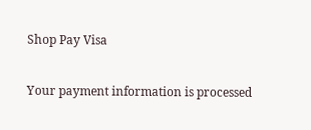Shop Pay Visa

Your payment information is processed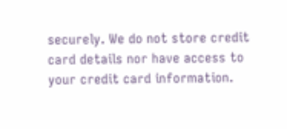securely. We do not store credit card details nor have access to your credit card information.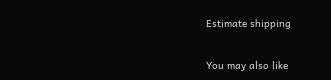Estimate shipping

You may also like